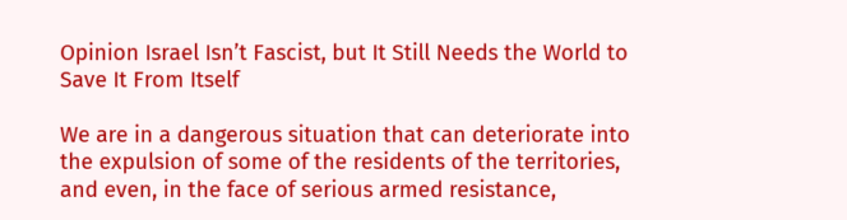Opinion Israel Isn’t Fascist, but It Still Needs the World to Save It From Itself

We are in a dangerous situation that can deteriorate into the expulsion of some of the residents of the territories, and even, in the face of serious armed resistance,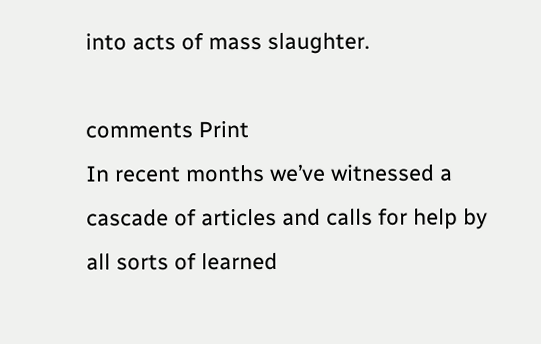into acts of mass slaughter.

comments Print
In recent months we’ve witnessed a cascade of articles and calls for help by all sorts of learned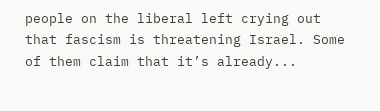people on the liberal left crying out that fascism is threatening Israel. Some of them claim that it’s already...